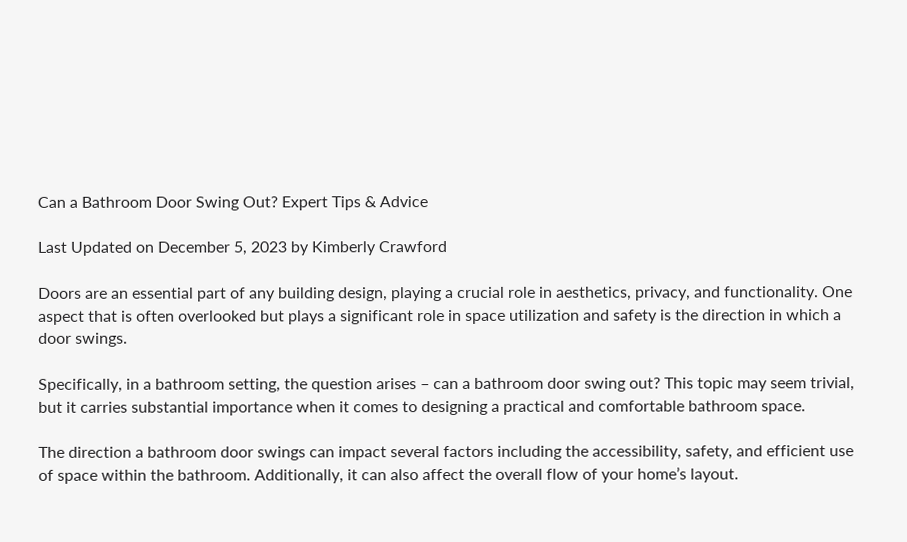Can a Bathroom Door Swing Out? Expert Tips & Advice

Last Updated on December 5, 2023 by Kimberly Crawford

Doors are an essential part of any building design, playing a crucial role in aesthetics, privacy, and functionality. One aspect that is often overlooked but plays a significant role in space utilization and safety is the direction in which a door swings.

Specifically, in a bathroom setting, the question arises – can a bathroom door swing out? This topic may seem trivial, but it carries substantial importance when it comes to designing a practical and comfortable bathroom space.

The direction a bathroom door swings can impact several factors including the accessibility, safety, and efficient use of space within the bathroom. Additionally, it can also affect the overall flow of your home’s layout.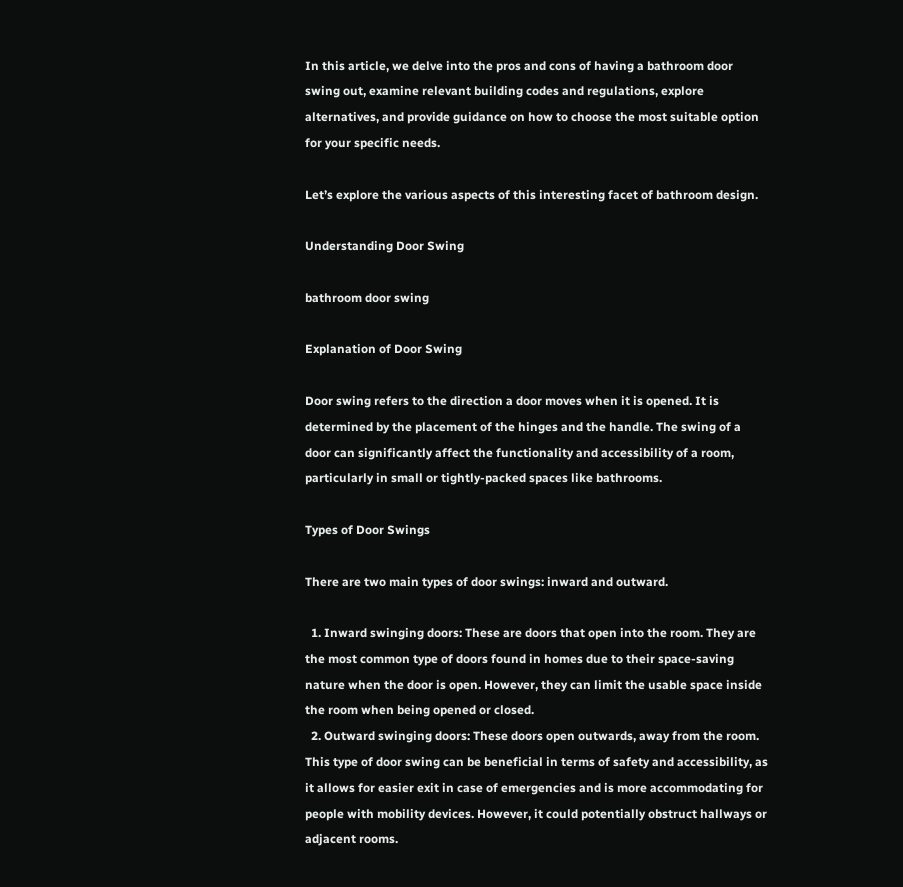In this article, we delve into the pros and cons of having a bathroom door swing out, examine relevant building codes and regulations, explore alternatives, and provide guidance on how to choose the most suitable option for your specific needs.

Let’s explore the various aspects of this interesting facet of bathroom design.

Understanding Door Swing

bathroom door swing

Explanation of Door Swing

Door swing refers to the direction a door moves when it is opened. It is determined by the placement of the hinges and the handle. The swing of a door can significantly affect the functionality and accessibility of a room, particularly in small or tightly-packed spaces like bathrooms.

Types of Door Swings

There are two main types of door swings: inward and outward.

  1. Inward swinging doors: These are doors that open into the room. They are the most common type of doors found in homes due to their space-saving nature when the door is open. However, they can limit the usable space inside the room when being opened or closed.
  2. Outward swinging doors: These doors open outwards, away from the room. This type of door swing can be beneficial in terms of safety and accessibility, as it allows for easier exit in case of emergencies and is more accommodating for people with mobility devices. However, it could potentially obstruct hallways or adjacent rooms.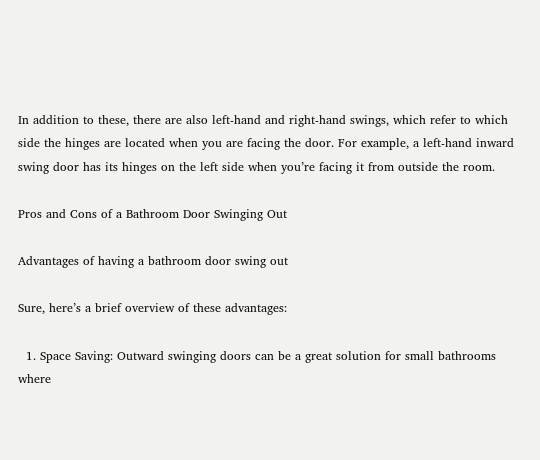In addition to these, there are also left-hand and right-hand swings, which refer to which side the hinges are located when you are facing the door. For example, a left-hand inward swing door has its hinges on the left side when you’re facing it from outside the room.

Pros and Cons of a Bathroom Door Swinging Out

Advantages of having a bathroom door swing out

Sure, here’s a brief overview of these advantages:

  1. Space Saving: Outward swinging doors can be a great solution for small bathrooms where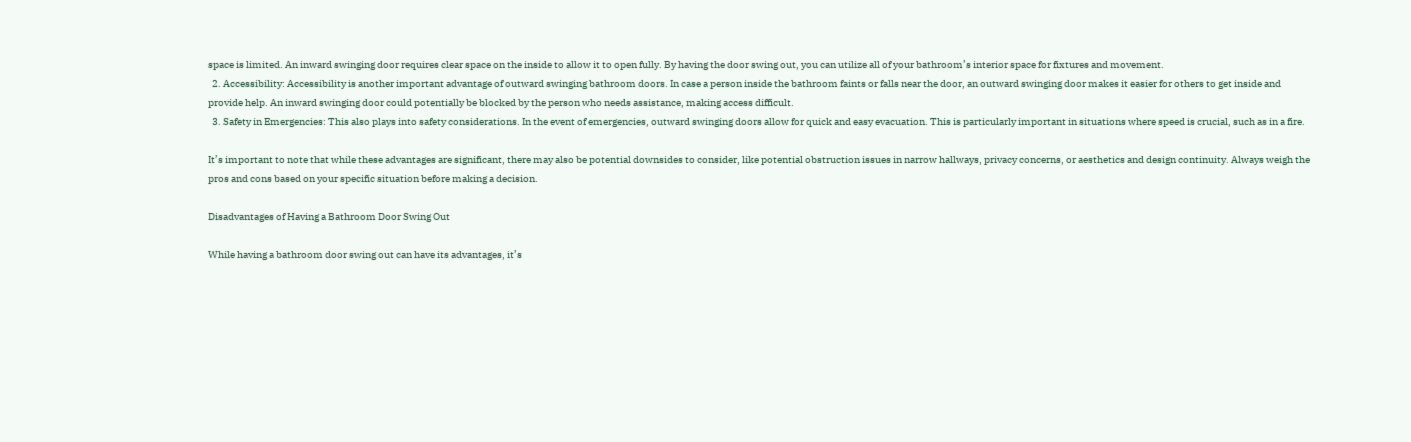space is limited. An inward swinging door requires clear space on the inside to allow it to open fully. By having the door swing out, you can utilize all of your bathroom’s interior space for fixtures and movement.
  2. Accessibility: Accessibility is another important advantage of outward swinging bathroom doors. In case a person inside the bathroom faints or falls near the door, an outward swinging door makes it easier for others to get inside and provide help. An inward swinging door could potentially be blocked by the person who needs assistance, making access difficult.
  3. Safety in Emergencies: This also plays into safety considerations. In the event of emergencies, outward swinging doors allow for quick and easy evacuation. This is particularly important in situations where speed is crucial, such as in a fire.

It’s important to note that while these advantages are significant, there may also be potential downsides to consider, like potential obstruction issues in narrow hallways, privacy concerns, or aesthetics and design continuity. Always weigh the pros and cons based on your specific situation before making a decision.

Disadvantages of Having a Bathroom Door Swing Out

While having a bathroom door swing out can have its advantages, it’s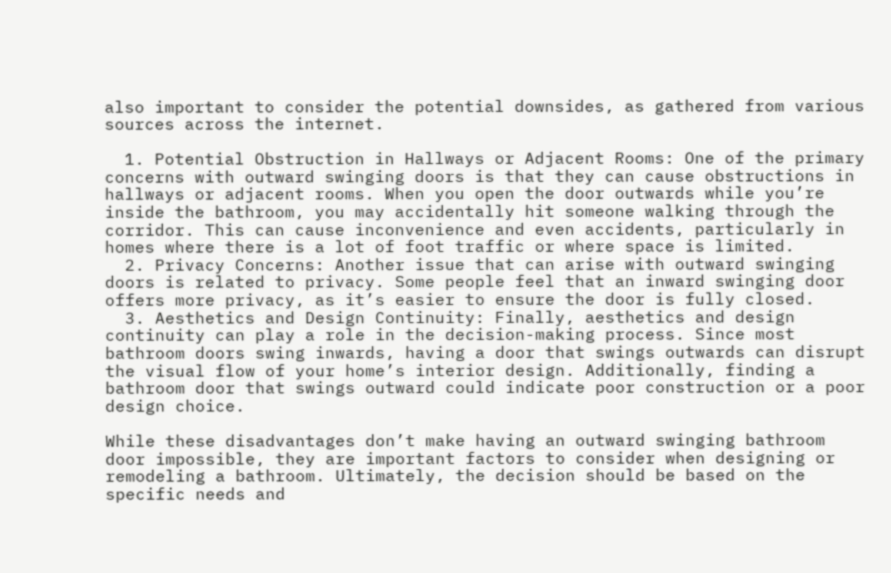also important to consider the potential downsides, as gathered from various sources across the internet.

  1. Potential Obstruction in Hallways or Adjacent Rooms: One of the primary concerns with outward swinging doors is that they can cause obstructions in hallways or adjacent rooms. When you open the door outwards while you’re inside the bathroom, you may accidentally hit someone walking through the corridor. This can cause inconvenience and even accidents, particularly in homes where there is a lot of foot traffic or where space is limited.
  2. Privacy Concerns: Another issue that can arise with outward swinging doors is related to privacy. Some people feel that an inward swinging door offers more privacy, as it’s easier to ensure the door is fully closed.
  3. Aesthetics and Design Continuity: Finally, aesthetics and design continuity can play a role in the decision-making process. Since most bathroom doors swing inwards, having a door that swings outwards can disrupt the visual flow of your home’s interior design. Additionally, finding a bathroom door that swings outward could indicate poor construction or a poor design choice.

While these disadvantages don’t make having an outward swinging bathroom door impossible, they are important factors to consider when designing or remodeling a bathroom. Ultimately, the decision should be based on the specific needs and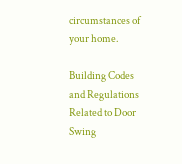circumstances of your home.

Building Codes and Regulations Related to Door Swing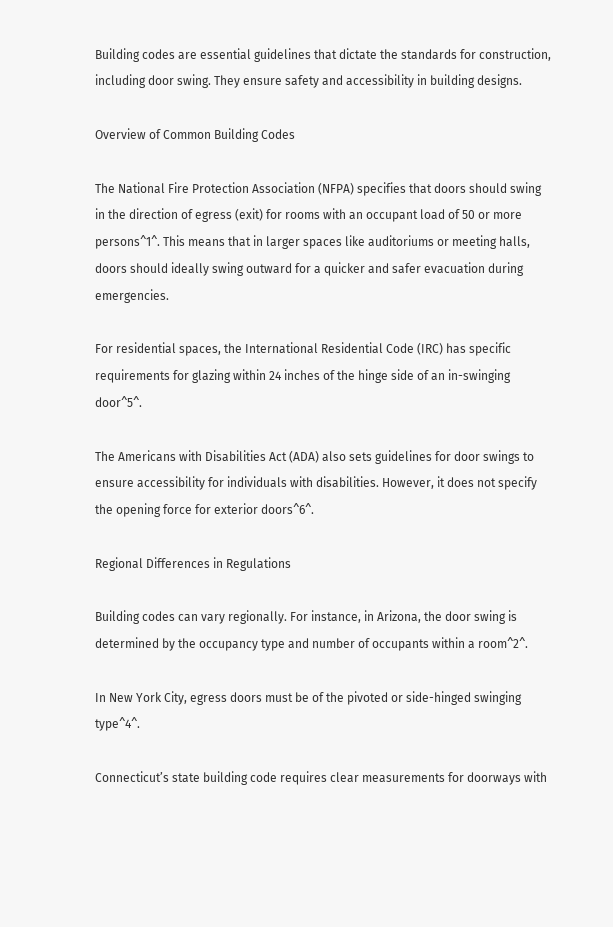Building codes are essential guidelines that dictate the standards for construction, including door swing. They ensure safety and accessibility in building designs.

Overview of Common Building Codes

The National Fire Protection Association (NFPA) specifies that doors should swing in the direction of egress (exit) for rooms with an occupant load of 50 or more persons^1^. This means that in larger spaces like auditoriums or meeting halls, doors should ideally swing outward for a quicker and safer evacuation during emergencies.

For residential spaces, the International Residential Code (IRC) has specific requirements for glazing within 24 inches of the hinge side of an in-swinging door^5^.

The Americans with Disabilities Act (ADA) also sets guidelines for door swings to ensure accessibility for individuals with disabilities. However, it does not specify the opening force for exterior doors^6^.

Regional Differences in Regulations

Building codes can vary regionally. For instance, in Arizona, the door swing is determined by the occupancy type and number of occupants within a room^2^.

In New York City, egress doors must be of the pivoted or side-hinged swinging type^4^.

Connecticut’s state building code requires clear measurements for doorways with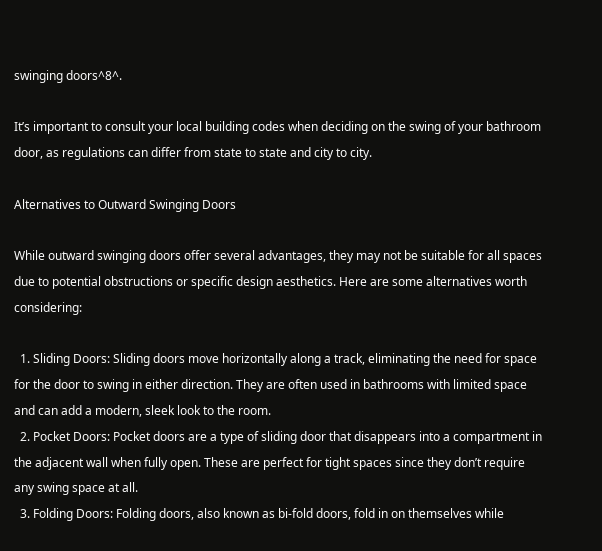swinging doors^8^.

It’s important to consult your local building codes when deciding on the swing of your bathroom door, as regulations can differ from state to state and city to city.

Alternatives to Outward Swinging Doors

While outward swinging doors offer several advantages, they may not be suitable for all spaces due to potential obstructions or specific design aesthetics. Here are some alternatives worth considering:

  1. Sliding Doors: Sliding doors move horizontally along a track, eliminating the need for space for the door to swing in either direction. They are often used in bathrooms with limited space and can add a modern, sleek look to the room.
  2. Pocket Doors: Pocket doors are a type of sliding door that disappears into a compartment in the adjacent wall when fully open. These are perfect for tight spaces since they don’t require any swing space at all.
  3. Folding Doors: Folding doors, also known as bi-fold doors, fold in on themselves while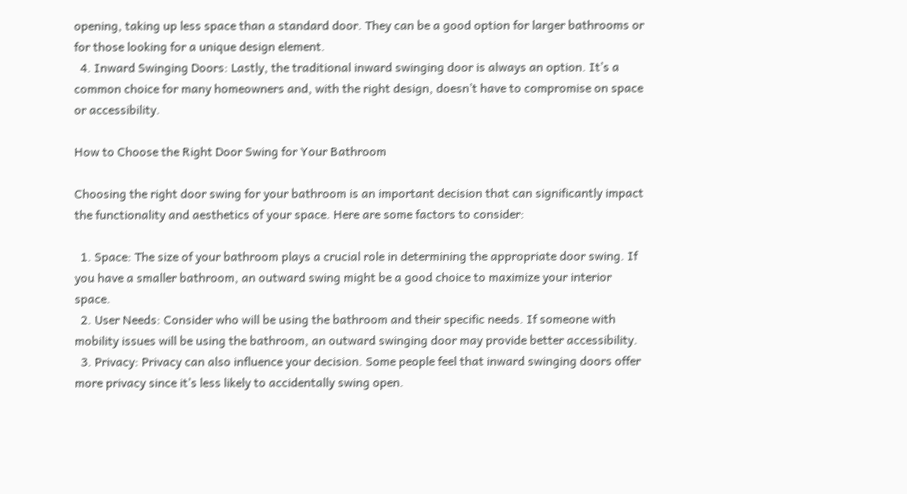opening, taking up less space than a standard door. They can be a good option for larger bathrooms or for those looking for a unique design element.
  4. Inward Swinging Doors: Lastly, the traditional inward swinging door is always an option. It’s a common choice for many homeowners and, with the right design, doesn’t have to compromise on space or accessibility.

How to Choose the Right Door Swing for Your Bathroom

Choosing the right door swing for your bathroom is an important decision that can significantly impact the functionality and aesthetics of your space. Here are some factors to consider:

  1. Space: The size of your bathroom plays a crucial role in determining the appropriate door swing. If you have a smaller bathroom, an outward swing might be a good choice to maximize your interior space.
  2. User Needs: Consider who will be using the bathroom and their specific needs. If someone with mobility issues will be using the bathroom, an outward swinging door may provide better accessibility.
  3. Privacy: Privacy can also influence your decision. Some people feel that inward swinging doors offer more privacy since it’s less likely to accidentally swing open.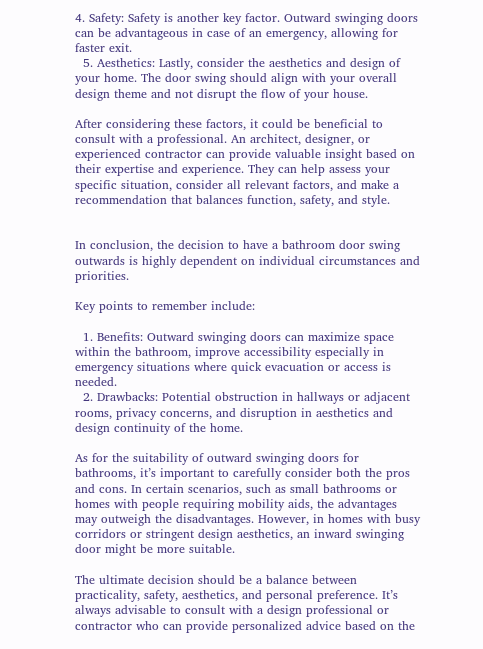4. Safety: Safety is another key factor. Outward swinging doors can be advantageous in case of an emergency, allowing for faster exit.
  5. Aesthetics: Lastly, consider the aesthetics and design of your home. The door swing should align with your overall design theme and not disrupt the flow of your house.

After considering these factors, it could be beneficial to consult with a professional. An architect, designer, or experienced contractor can provide valuable insight based on their expertise and experience. They can help assess your specific situation, consider all relevant factors, and make a recommendation that balances function, safety, and style.


In conclusion, the decision to have a bathroom door swing outwards is highly dependent on individual circumstances and priorities.

Key points to remember include:

  1. Benefits: Outward swinging doors can maximize space within the bathroom, improve accessibility especially in emergency situations where quick evacuation or access is needed.
  2. Drawbacks: Potential obstruction in hallways or adjacent rooms, privacy concerns, and disruption in aesthetics and design continuity of the home.

As for the suitability of outward swinging doors for bathrooms, it’s important to carefully consider both the pros and cons. In certain scenarios, such as small bathrooms or homes with people requiring mobility aids, the advantages may outweigh the disadvantages. However, in homes with busy corridors or stringent design aesthetics, an inward swinging door might be more suitable.

The ultimate decision should be a balance between practicality, safety, aesthetics, and personal preference. It’s always advisable to consult with a design professional or contractor who can provide personalized advice based on the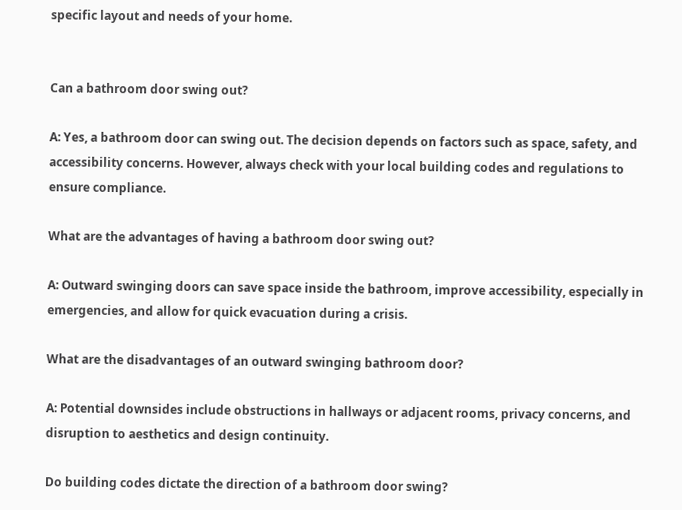specific layout and needs of your home.


Can a bathroom door swing out?

A: Yes, a bathroom door can swing out. The decision depends on factors such as space, safety, and accessibility concerns. However, always check with your local building codes and regulations to ensure compliance.

What are the advantages of having a bathroom door swing out?

A: Outward swinging doors can save space inside the bathroom, improve accessibility, especially in emergencies, and allow for quick evacuation during a crisis.

What are the disadvantages of an outward swinging bathroom door?

A: Potential downsides include obstructions in hallways or adjacent rooms, privacy concerns, and disruption to aesthetics and design continuity.

Do building codes dictate the direction of a bathroom door swing?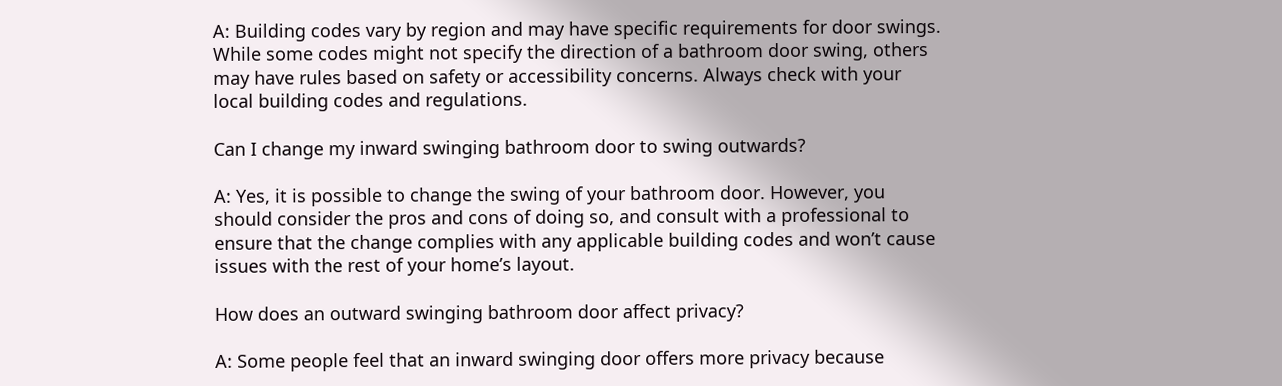A: Building codes vary by region and may have specific requirements for door swings. While some codes might not specify the direction of a bathroom door swing, others may have rules based on safety or accessibility concerns. Always check with your local building codes and regulations.

Can I change my inward swinging bathroom door to swing outwards?

A: Yes, it is possible to change the swing of your bathroom door. However, you should consider the pros and cons of doing so, and consult with a professional to ensure that the change complies with any applicable building codes and won’t cause issues with the rest of your home’s layout.

How does an outward swinging bathroom door affect privacy?

A: Some people feel that an inward swinging door offers more privacy because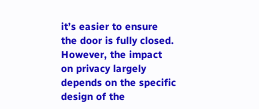it’s easier to ensure the door is fully closed. However, the impact on privacy largely depends on the specific design of the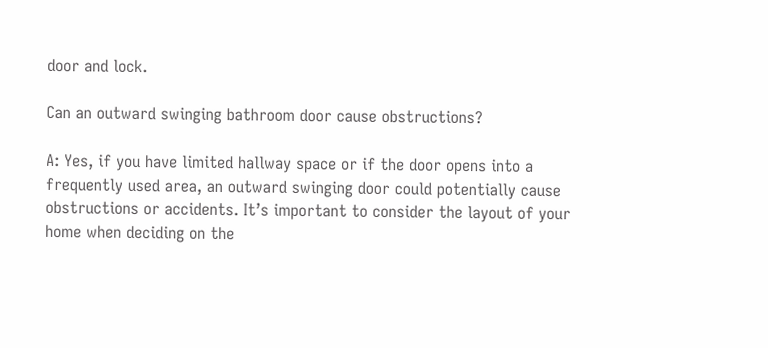door and lock.

Can an outward swinging bathroom door cause obstructions?

A: Yes, if you have limited hallway space or if the door opens into a frequently used area, an outward swinging door could potentially cause obstructions or accidents. It’s important to consider the layout of your home when deciding on the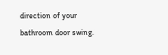direction of your bathroom door swing.